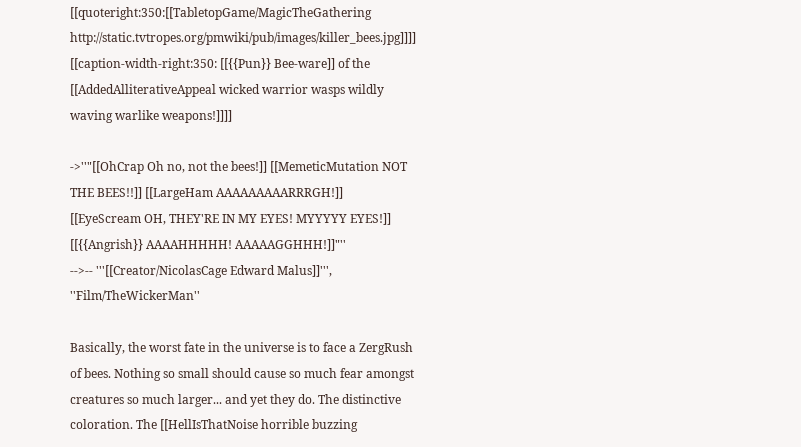[[quoteright:350:[[TabletopGame/MagicTheGathering http://static.tvtropes.org/pmwiki/pub/images/killer_bees.jpg]]]]
[[caption-width-right:350: [[{{Pun}} Bee-ware]] of the [[AddedAlliterativeAppeal wicked warrior wasps wildly waving warlike weapons!]]]]

->''"[[OhCrap Oh no, not the bees!]] [[MemeticMutation NOT THE BEES!!]] [[LargeHam AAAAAAAAARRRGH!]] [[EyeScream OH, THEY'RE IN MY EYES! MYYYYY EYES!]] [[{{Angrish}} AAAAHHHHH! AAAAAGGHHH!]]"''
-->-- '''[[Creator/NicolasCage Edward Malus]]''', ''Film/TheWickerMan''

Basically, the worst fate in the universe is to face a ZergRush of bees. Nothing so small should cause so much fear amongst creatures so much larger... and yet they do. The distinctive coloration. The [[HellIsThatNoise horrible buzzing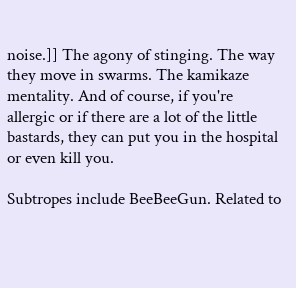noise.]] The agony of stinging. The way they move in swarms. The kamikaze mentality. And of course, if you're allergic or if there are a lot of the little bastards, they can put you in the hospital or even kill you.

Subtropes include BeeBeeGun. Related to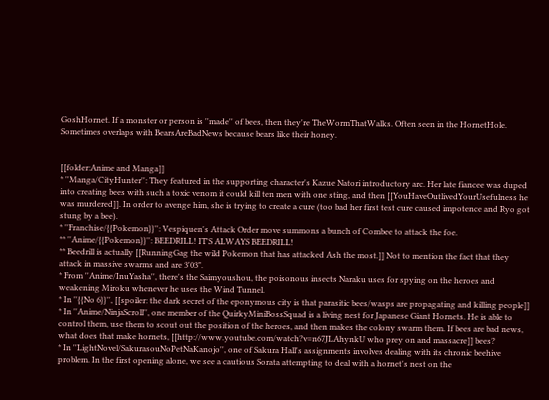GoshHornet. If a monster or person is ''made'' of bees, then they're TheWormThatWalks. Often seen in the HornetHole. Sometimes overlaps with BearsAreBadNews because bears like their honey.


[[folder:Anime and Manga]]
* ''Manga/CityHunter'': They featured in the supporting character's Kazue Natori introductory arc. Her late fiancee was duped into creating bees with such a toxic venom it could kill ten men with one sting, and then [[YouHaveOutlivedYourUsefulness he was murdered]]. In order to avenge him, she is trying to create a cure (too bad her first test cure caused impotence and Ryo got stung by a bee).
* ''Franchise/{{Pokemon}}'': Vespiquen's Attack Order move summons a bunch of Combee to attack the foe.
** ''Anime/{{Pokemon}}'': BEEDRILL! IT'S ALWAYS BEEDRILL!
** Beedrill is actually [[RunningGag the wild Pokemon that has attacked Ash the most.]] Not to mention the fact that they attack in massive swarms and are 3'03".
* From ''Anime/InuYasha'', there's the Saimyoushou, the poisonous insects Naraku uses for spying on the heroes and weakening Miroku whenever he uses the Wind Tunnel.
* In ''{{No 6}}'', [[spoiler: the dark secret of the eponymous city is that parasitic bees/wasps are propagating and killing people]]
* In ''Anime/NinjaScroll'', one member of the QuirkyMiniBossSquad is a living nest for Japanese Giant Hornets. He is able to control them, use them to scout out the position of the heroes, and then makes the colony swarm them. If bees are bad news, what does that make hornets, [[http://www.youtube.com/watch?v=n67JLAhynkU who prey on and massacre]] bees?
* In ''LightNovel/SakurasouNoPetNaKanojo'', one of Sakura Hall's assignments involves dealing with its chronic beehive problem. In the first opening alone, we see a cautious Sorata attempting to deal with a hornet's nest on the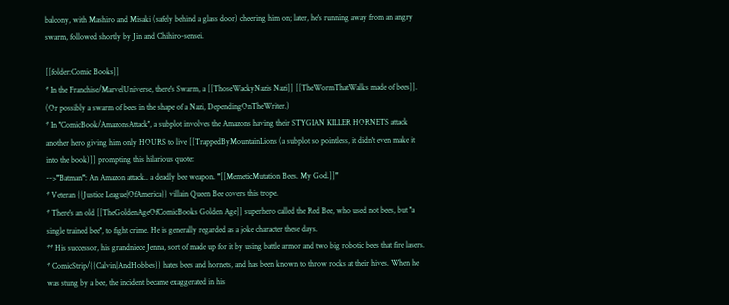balcony, with Mashiro and Misaki (safely behind a glass door) cheering him on; later, he's running away from an angry swarm, followed shortly by Jin and Chihiro-sensei.

[[folder:Comic Books]]
* In the Franchise/MarvelUniverse, there's Swarm, a [[ThoseWackyNazis Nazi]] [[TheWormThatWalks made of bees]]. (Or possibly a swarm of bees in the shape of a Nazi, DependingOnTheWriter.)
* In ''ComicBook/AmazonsAttack'', a subplot involves the Amazons having their STYGIAN KILLER HORNETS attack another hero giving him only HOURS to live [[TrappedByMountainLions (a subplot so pointless, it didn't even make it into the book)]] prompting this hilarious quote:
-->'''Batman''': An Amazon attack.. a deadly bee weapon. '''[[MemeticMutation Bees. My God.]]'''
* Veteran {{Justice League|OfAmerica}} villain Queen Bee covers this trope.
* There's an old [[TheGoldenAgeOfComicBooks Golden Age]] superhero called the Red Bee, who used not bees, but ''a single trained bee'', to fight crime. He is generally regarded as a joke character these days.
** His successor, his grandniece Jenna, sort of made up for it by using battle armor and two big robotic bees that fire lasers.
* ComicStrip/{{Calvin|AndHobbes}} hates bees and hornets, and has been known to throw rocks at their hives. When he was stung by a bee, the incident became exaggerated in his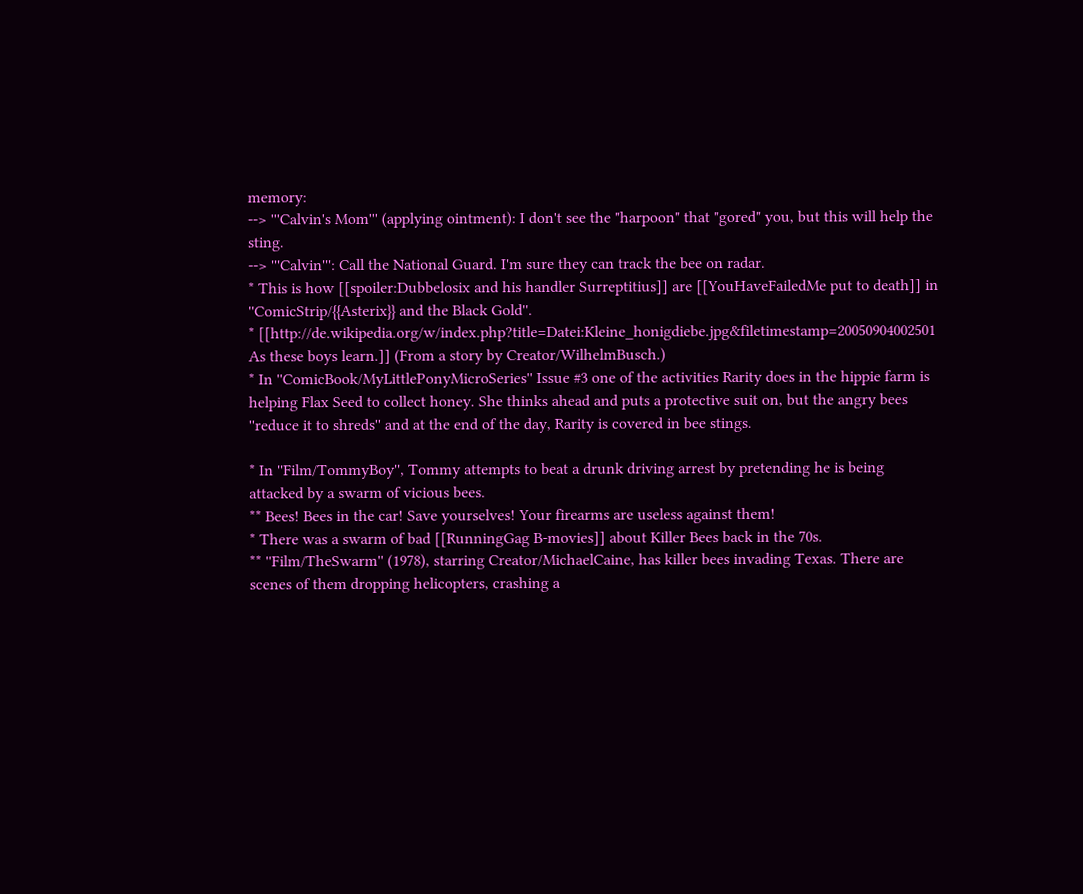memory:
--> '''Calvin's Mom''' (applying ointment): I don't see the "harpoon" that "gored" you, but this will help the sting.
--> '''Calvin''': Call the National Guard. I'm sure they can track the bee on radar.
* This is how [[spoiler:Dubbelosix and his handler Surreptitius]] are [[YouHaveFailedMe put to death]] in ''ComicStrip/{{Asterix}} and the Black Gold''.
* [[http://de.wikipedia.org/w/index.php?title=Datei:Kleine_honigdiebe.jpg&filetimestamp=20050904002501 As these boys learn.]] (From a story by Creator/WilhelmBusch.)
* In ''ComicBook/MyLittlePonyMicroSeries'' Issue #3 one of the activities Rarity does in the hippie farm is helping Flax Seed to collect honey. She thinks ahead and puts a protective suit on, but the angry bees ''reduce it to shreds'' and at the end of the day, Rarity is covered in bee stings.

* In ''Film/TommyBoy'', Tommy attempts to beat a drunk driving arrest by pretending he is being attacked by a swarm of vicious bees.
** Bees! Bees in the car! Save yourselves! Your firearms are useless against them!
* There was a swarm of bad [[RunningGag B-movies]] about Killer Bees back in the 70s.
** ''Film/TheSwarm'' (1978), starring Creator/MichaelCaine, has killer bees invading Texas. There are scenes of them dropping helicopters, crashing a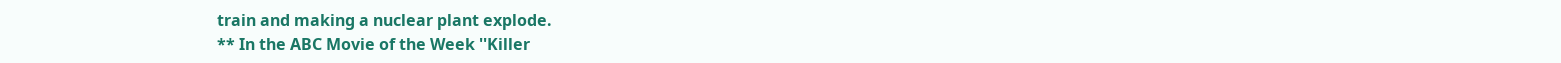train and making a nuclear plant explode.
** In the ABC Movie of the Week ''Killer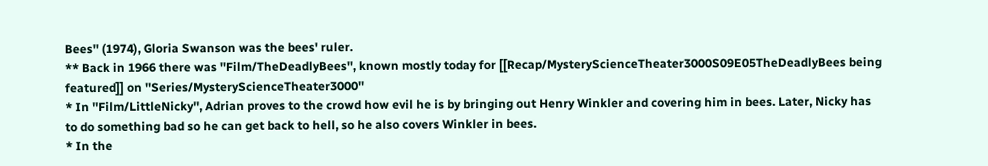Bees'' (1974), Gloria Swanson was the bees' ruler.
** Back in 1966 there was ''Film/TheDeadlyBees'', known mostly today for [[Recap/MysteryScienceTheater3000S09E05TheDeadlyBees being featured]] on ''Series/MysteryScienceTheater3000''
* In ''Film/LittleNicky'', Adrian proves to the crowd how evil he is by bringing out Henry Winkler and covering him in bees. Later, Nicky has to do something bad so he can get back to hell, so he also covers Winkler in bees.
* In the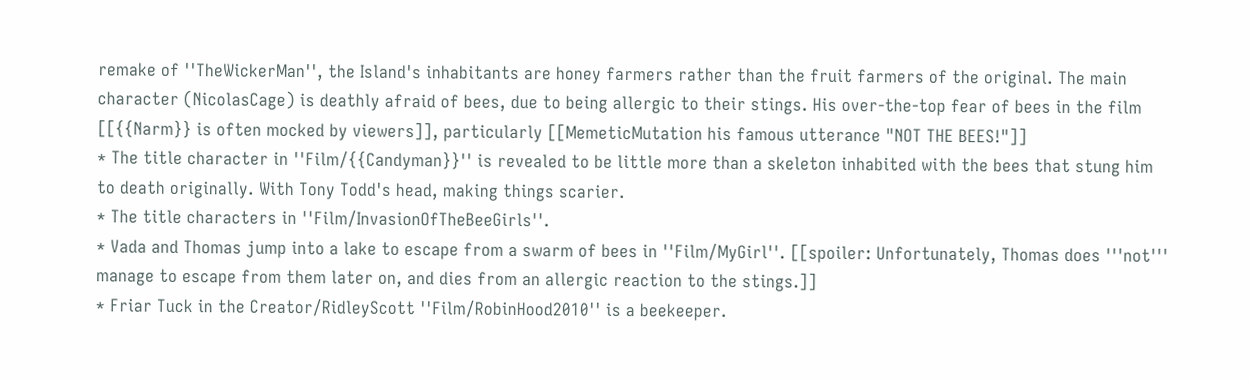remake of ''TheWickerMan'', the Island's inhabitants are honey farmers rather than the fruit farmers of the original. The main character (NicolasCage) is deathly afraid of bees, due to being allergic to their stings. His over-the-top fear of bees in the film [[{{Narm}} is often mocked by viewers]], particularly [[MemeticMutation his famous utterance "NOT THE BEES!"]]
* The title character in ''Film/{{Candyman}}'' is revealed to be little more than a skeleton inhabited with the bees that stung him to death originally. With Tony Todd's head, making things scarier.
* The title characters in ''Film/InvasionOfTheBeeGirls''.
* Vada and Thomas jump into a lake to escape from a swarm of bees in ''Film/MyGirl''. [[spoiler: Unfortunately, Thomas does '''not''' manage to escape from them later on, and dies from an allergic reaction to the stings.]]
* Friar Tuck in the Creator/RidleyScott ''Film/RobinHood2010'' is a beekeeper.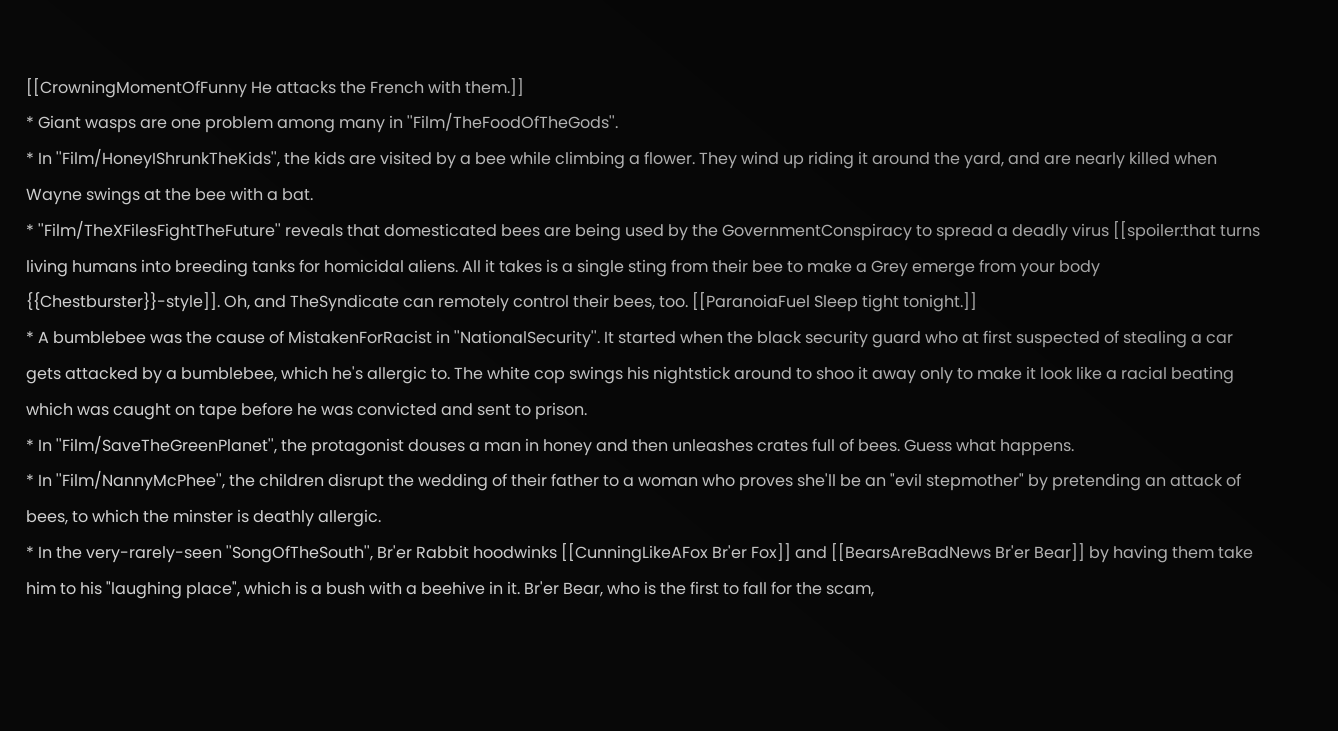[[CrowningMomentOfFunny He attacks the French with them.]]
* Giant wasps are one problem among many in ''Film/TheFoodOfTheGods''.
* In ''Film/HoneyIShrunkTheKids'', the kids are visited by a bee while climbing a flower. They wind up riding it around the yard, and are nearly killed when Wayne swings at the bee with a bat.
* ''Film/TheXFilesFightTheFuture'' reveals that domesticated bees are being used by the GovernmentConspiracy to spread a deadly virus [[spoiler:that turns living humans into breeding tanks for homicidal aliens. All it takes is a single sting from their bee to make a Grey emerge from your body {{Chestburster}}-style]]. Oh, and TheSyndicate can remotely control their bees, too. [[ParanoiaFuel Sleep tight tonight.]]
* A bumblebee was the cause of MistakenForRacist in ''NationalSecurity''. It started when the black security guard who at first suspected of stealing a car gets attacked by a bumblebee, which he's allergic to. The white cop swings his nightstick around to shoo it away only to make it look like a racial beating which was caught on tape before he was convicted and sent to prison.
* In ''Film/SaveTheGreenPlanet'', the protagonist douses a man in honey and then unleashes crates full of bees. Guess what happens.
* In ''Film/NannyMcPhee'', the children disrupt the wedding of their father to a woman who proves she'll be an "evil stepmother" by pretending an attack of bees, to which the minster is deathly allergic.
* In the very-rarely-seen ''SongOfTheSouth'', Br'er Rabbit hoodwinks [[CunningLikeAFox Br'er Fox]] and [[BearsAreBadNews Br'er Bear]] by having them take him to his "laughing place", which is a bush with a beehive in it. Br'er Bear, who is the first to fall for the scam,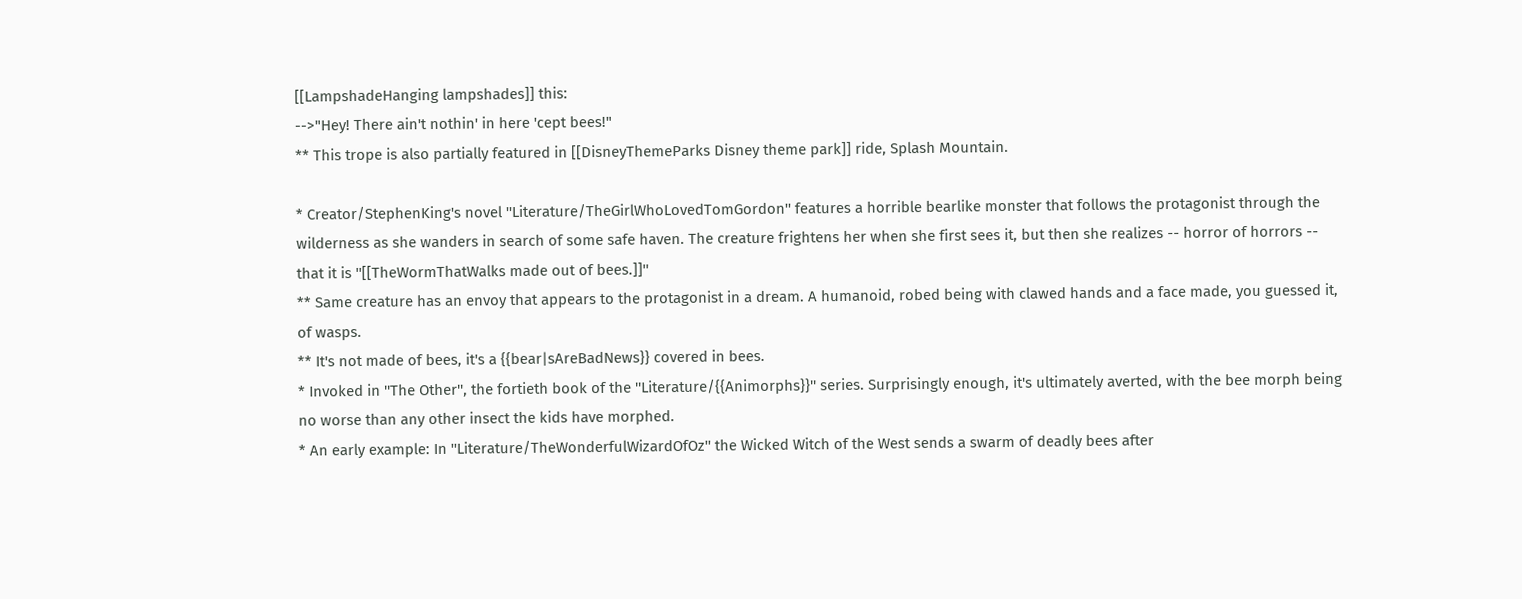[[LampshadeHanging lampshades]] this:
-->"Hey! There ain't nothin' in here 'cept bees!"
** This trope is also partially featured in [[DisneyThemeParks Disney theme park]] ride, Splash Mountain.

* Creator/StephenKing's novel ''Literature/TheGirlWhoLovedTomGordon'' features a horrible bearlike monster that follows the protagonist through the wilderness as she wanders in search of some safe haven. The creature frightens her when she first sees it, but then she realizes -- horror of horrors -- that it is ''[[TheWormThatWalks made out of bees.]]''
** Same creature has an envoy that appears to the protagonist in a dream. A humanoid, robed being with clawed hands and a face made, you guessed it, of wasps.
** It's not made of bees, it's a {{bear|sAreBadNews}} covered in bees.
* Invoked in ''The Other'', the fortieth book of the ''Literature/{{Animorphs}}'' series. Surprisingly enough, it's ultimately averted, with the bee morph being no worse than any other insect the kids have morphed.
* An early example: In ''Literature/TheWonderfulWizardOfOz'' the Wicked Witch of the West sends a swarm of deadly bees after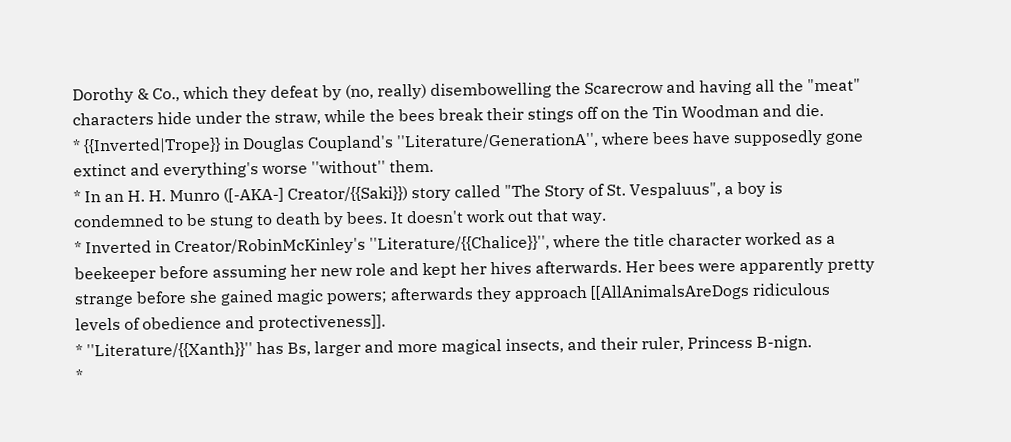Dorothy & Co., which they defeat by (no, really) disembowelling the Scarecrow and having all the "meat" characters hide under the straw, while the bees break their stings off on the Tin Woodman and die.
* {{Inverted|Trope}} in Douglas Coupland's ''Literature/GenerationA'', where bees have supposedly gone extinct and everything's worse ''without'' them.
* In an H. H. Munro ([-AKA-] Creator/{{Saki}}) story called "The Story of St. Vespaluus", a boy is condemned to be stung to death by bees. It doesn't work out that way.
* Inverted in Creator/RobinMcKinley's ''Literature/{{Chalice}}'', where the title character worked as a beekeeper before assuming her new role and kept her hives afterwards. Her bees were apparently pretty strange before she gained magic powers; afterwards they approach [[AllAnimalsAreDogs ridiculous levels of obedience and protectiveness]].
* ''Literature/{{Xanth}}'' has Bs, larger and more magical insects, and their ruler, Princess B-nign.
*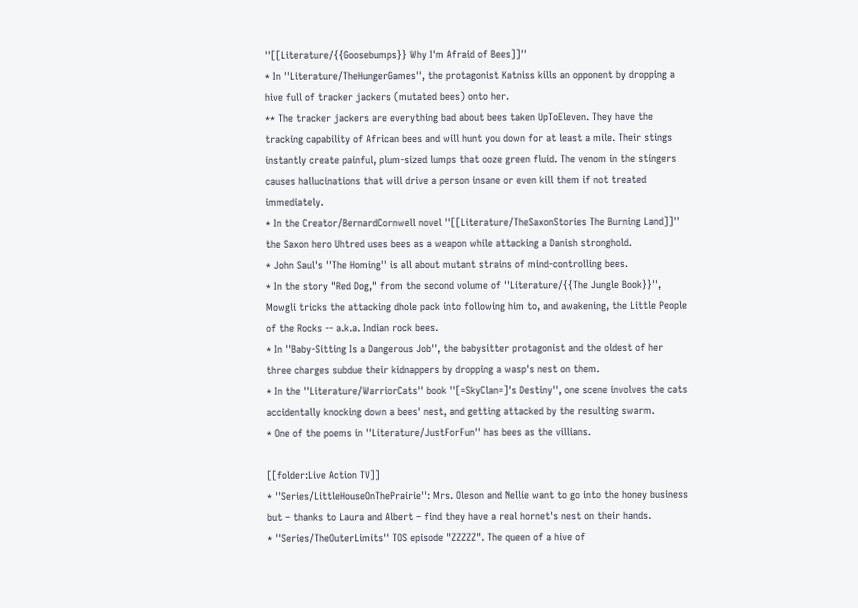''[[Literature/{{Goosebumps}} Why I'm Afraid of Bees]]''
* In ''Literature/TheHungerGames'', the protagonist Katniss kills an opponent by dropping a hive full of tracker jackers (mutated bees) onto her.
** The tracker jackers are everything bad about bees taken UpToEleven. They have the tracking capability of African bees and will hunt you down for at least a mile. Their stings instantly create painful, plum-sized lumps that ooze green fluid. The venom in the stingers causes hallucinations that will drive a person insane or even kill them if not treated immediately.
* In the Creator/BernardCornwell novel ''[[Literature/TheSaxonStories The Burning Land]]'' the Saxon hero Uhtred uses bees as a weapon while attacking a Danish stronghold.
* John Saul's ''The Homing'' is all about mutant strains of mind-controlling bees.
* In the story "Red Dog," from the second volume of ''Literature/{{The Jungle Book}}'', Mowgli tricks the attacking dhole pack into following him to, and awakening, the Little People of the Rocks -- a.k.a. Indian rock bees.
* In ''Baby-Sitting Is a Dangerous Job'', the babysitter protagonist and the oldest of her three charges subdue their kidnappers by dropping a wasp's nest on them.
* In the ''Literature/WarriorCats'' book ''[=SkyClan=]'s Destiny'', one scene involves the cats accidentally knocking down a bees' nest, and getting attacked by the resulting swarm.
* One of the poems in ''Literature/JustForFun'' has bees as the villians.

[[folder:Live Action TV]]
* ''Series/LittleHouseOnThePrairie'': Mrs. Oleson and Nellie want to go into the honey business but – thanks to Laura and Albert – find they have a real hornet's nest on their hands.
* ''Series/TheOuterLimits'' TOS episode "ZZZZZ". The queen of a hive of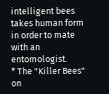intelligent bees takes human form in order to mate with an entomologist.
* The "Killer Bees" on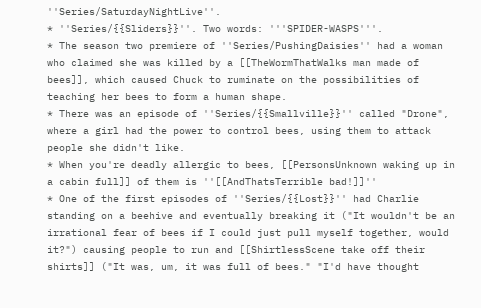''Series/SaturdayNightLive''.
* ''Series/{{Sliders}}''. Two words: '''SPIDER-WASPS'''.
* The season two premiere of ''Series/PushingDaisies'' had a woman who claimed she was killed by a [[TheWormThatWalks man made of bees]], which caused Chuck to ruminate on the possibilities of teaching her bees to form a human shape.
* There was an episode of ''Series/{{Smallville}}'' called "Drone", where a girl had the power to control bees, using them to attack people she didn't like.
* When you're deadly allergic to bees, [[PersonsUnknown waking up in a cabin full]] of them is ''[[AndThatsTerrible bad!]]''
* One of the first episodes of ''Series/{{Lost}}'' had Charlie standing on a beehive and eventually breaking it ("It wouldn't be an irrational fear of bees if I could just pull myself together, would it?") causing people to run and [[ShirtlessScene take off their shirts]] ("It was, um, it was full of bees." "I'd have thought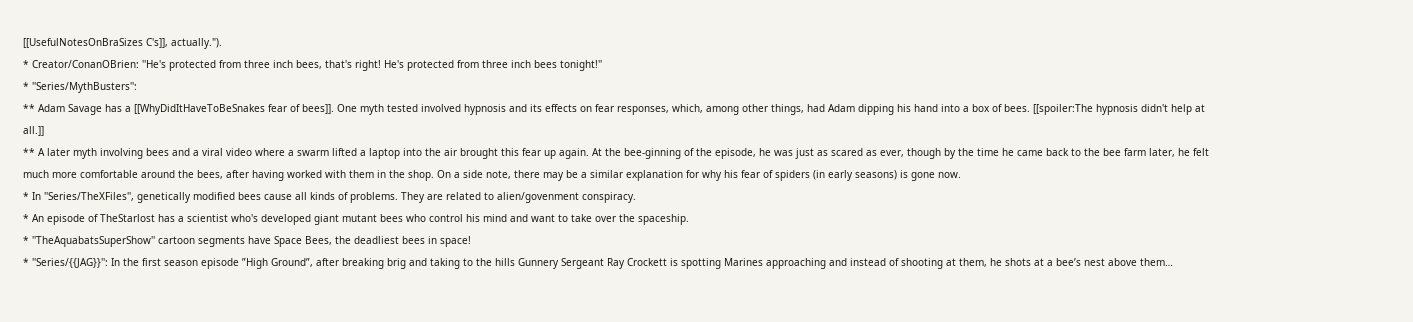[[UsefulNotesOnBraSizes C's]], actually.").
* Creator/ConanOBrien: ''He's protected from three inch bees, that's right! He's protected from three inch bees tonight!''
* ''Series/MythBusters'':
** Adam Savage has a [[WhyDidItHaveToBeSnakes fear of bees]]. One myth tested involved hypnosis and its effects on fear responses, which, among other things, had Adam dipping his hand into a box of bees. [[spoiler:The hypnosis didn't help at all.]]
** A later myth involving bees and a viral video where a swarm lifted a laptop into the air brought this fear up again. At the bee-ginning of the episode, he was just as scared as ever, though by the time he came back to the bee farm later, he felt much more comfortable around the bees, after having worked with them in the shop. On a side note, there may be a similar explanation for why his fear of spiders (in early seasons) is gone now.
* In ''Series/TheXFiles'', genetically modified bees cause all kinds of problems. They are related to alien/govenment conspiracy.
* An episode of TheStarlost has a scientist who's developed giant mutant bees who control his mind and want to take over the spaceship.
* ''TheAquabatsSuperShow'' cartoon segments have Space Bees, the deadliest bees in space!
* ''Series/{{JAG}}'': In the first season episode ”High Ground”, after breaking brig and taking to the hills Gunnery Sergeant Ray Crockett is spotting Marines approaching and instead of shooting at them, he shots at a bee’s nest above them…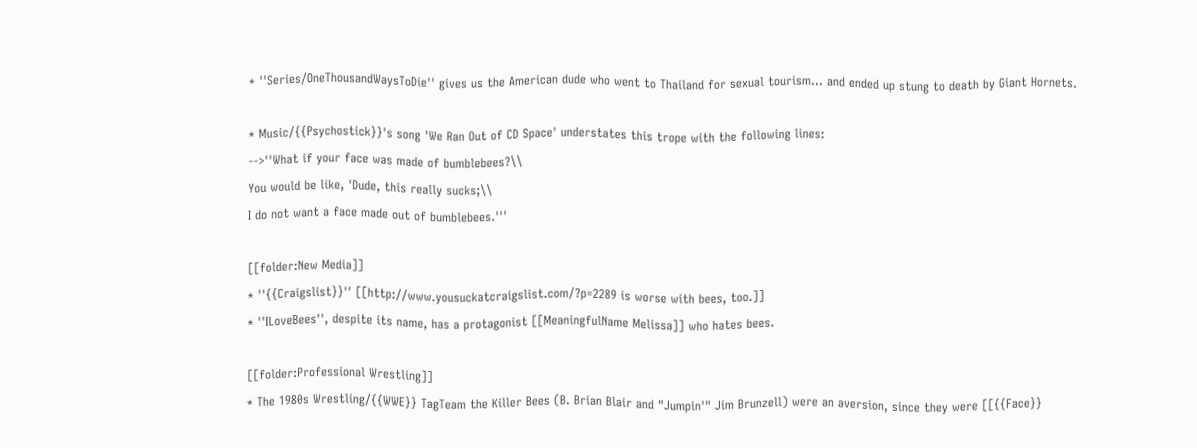* ''Series/OneThousandWaysToDie'' gives us the American dude who went to Thailand for sexual tourism... and ended up stung to death by Giant Hornets.

* Music/{{Psychostick}}'s song 'We Ran Out of CD Space' understates this trope with the following lines:
-->''What if your face was made of bumblebees?\\
You would be like, 'Dude, this really sucks;\\
I do not want a face made out of bumblebees.'''

[[folder:New Media]]
* ''{{Craigslist}}'' [[http://www.yousuckatcraigslist.com/?p=2289 is worse with bees, too.]]
* ''ILoveBees'', despite its name, has a protagonist [[MeaningfulName Melissa]] who hates bees.

[[folder:Professional Wrestling]]
* The 1980s Wrestling/{{WWE}} TagTeam the Killer Bees (B. Brian Blair and "Jumpin'" Jim Brunzell) were an aversion, since they were [[{{Face}}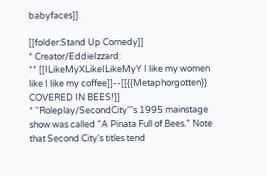babyfaces]].

[[folder:Stand Up Comedy]]
* Creator/EddieIzzard:
** [[ILikeMyXLikeILikeMyY I like my women like I like my coffee]]--[[{{Metaphorgotten}} COVERED IN BEES!]]
* ''Roleplay/SecondCity'''s 1995 mainstage show was called "A Pinata Full of Bees." Note that Second City's titles tend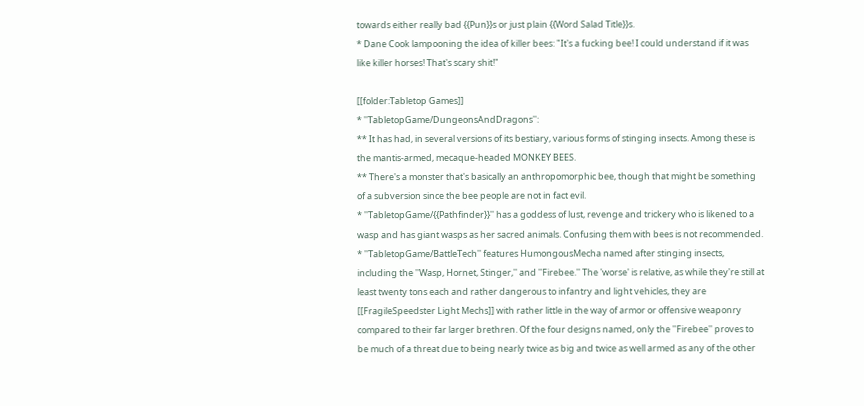towards either really bad {{Pun}}s or just plain {{Word Salad Title}}s.
* Dane Cook lampooning the idea of killer bees: "It's a fucking bee! I could understand if it was like killer horses! That's scary shit!"

[[folder:Tabletop Games]]
* ''TabletopGame/DungeonsAndDragons'':
** It has had, in several versions of its bestiary, various forms of stinging insects. Among these is the mantis-armed, mecaque-headed MONKEY BEES.
** There's a monster that's basically an anthropomorphic bee, though that might be something of a subversion since the bee people are not in fact evil.
* ''TabletopGame/{{Pathfinder}}'' has a goddess of lust, revenge and trickery who is likened to a wasp and has giant wasps as her sacred animals. Confusing them with bees is not recommended.
* ''TabletopGame/BattleTech'' features HumongousMecha named after stinging insects, including the ''Wasp, Hornet, Stinger,'' and ''Firebee.'' The 'worse' is relative, as while they're still at least twenty tons each and rather dangerous to infantry and light vehicles, they are [[FragileSpeedster Light Mechs]] with rather little in the way of armor or offensive weaponry compared to their far larger brethren. Of the four designs named, only the ''Firebee'' proves to be much of a threat due to being nearly twice as big and twice as well armed as any of the other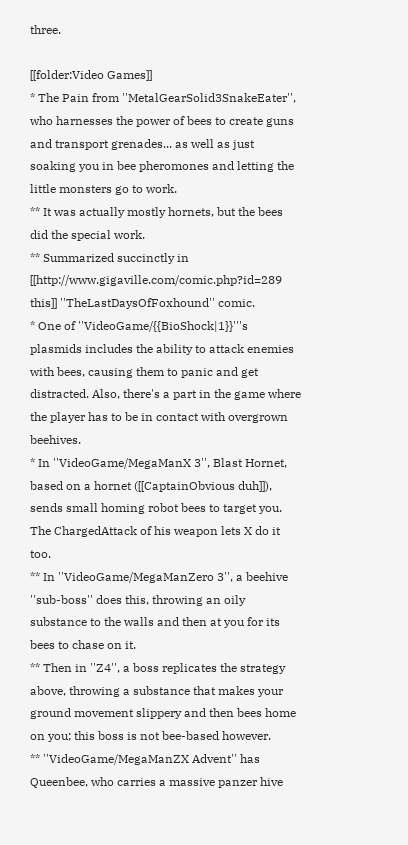three.

[[folder:Video Games]]
* The Pain from ''MetalGearSolid3SnakeEater'', who harnesses the power of bees to create guns and transport grenades... as well as just soaking you in bee pheromones and letting the little monsters go to work.
** It was actually mostly hornets, but the bees did the special work.
** Summarized succinctly in [[http://www.gigaville.com/comic.php?id=289 this]] ''TheLastDaysOfFoxhound'' comic.
* One of ''VideoGame/{{BioShock|1}}'''s plasmids includes the ability to attack enemies with bees, causing them to panic and get distracted. Also, there's a part in the game where the player has to be in contact with overgrown beehives.
* In ''VideoGame/MegaManX 3'', Blast Hornet, based on a hornet ([[CaptainObvious duh]]), sends small homing robot bees to target you. The ChargedAttack of his weapon lets X do it too.
** In ''VideoGame/MegaManZero 3'', a beehive ''sub-boss'' does this, throwing an oily substance to the walls and then at you for its bees to chase on it.
** Then in ''Z4'', a boss replicates the strategy above, throwing a substance that makes your ground movement slippery and then bees home on you; this boss is not bee-based however.
** ''VideoGame/MegaManZX Advent'' has Queenbee, who carries a massive panzer hive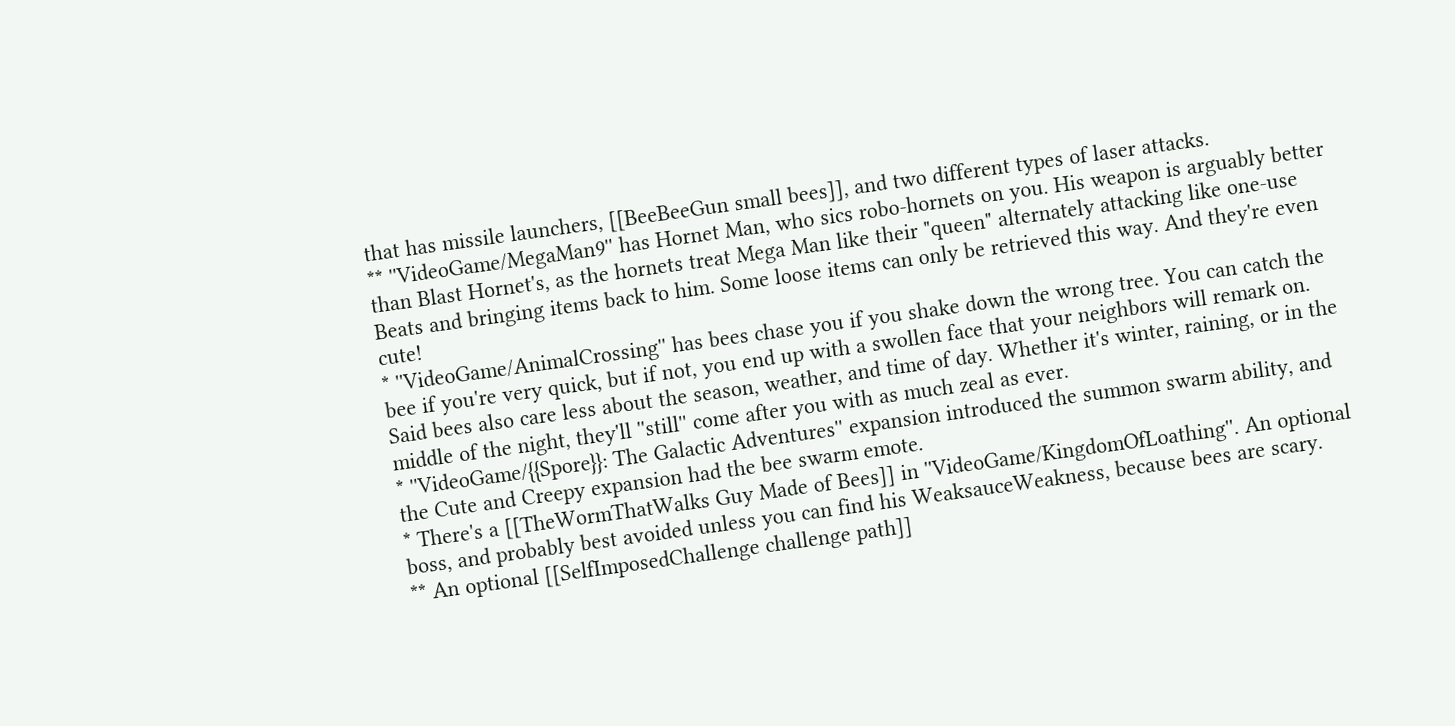that has missile launchers, [[BeeBeeGun small bees]], and two different types of laser attacks.
** ''VideoGame/MegaMan9'' has Hornet Man, who sics robo-hornets on you. His weapon is arguably better than Blast Hornet's, as the hornets treat Mega Man like their "queen" alternately attacking like one-use Beats and bringing items back to him. Some loose items can only be retrieved this way. And they're even cute!
* ''VideoGame/AnimalCrossing'' has bees chase you if you shake down the wrong tree. You can catch the bee if you're very quick, but if not, you end up with a swollen face that your neighbors will remark on. Said bees also care less about the season, weather, and time of day. Whether it's winter, raining, or in the middle of the night, they'll ''still'' come after you with as much zeal as ever.
* ''VideoGame/{{Spore}}: The Galactic Adventures'' expansion introduced the summon swarm ability, and the Cute and Creepy expansion had the bee swarm emote.
* There's a [[TheWormThatWalks Guy Made of Bees]] in ''VideoGame/KingdomOfLoathing''. An optional boss, and probably best avoided unless you can find his WeaksauceWeakness, because bees are scary.
** An optional [[SelfImposedChallenge challenge path]]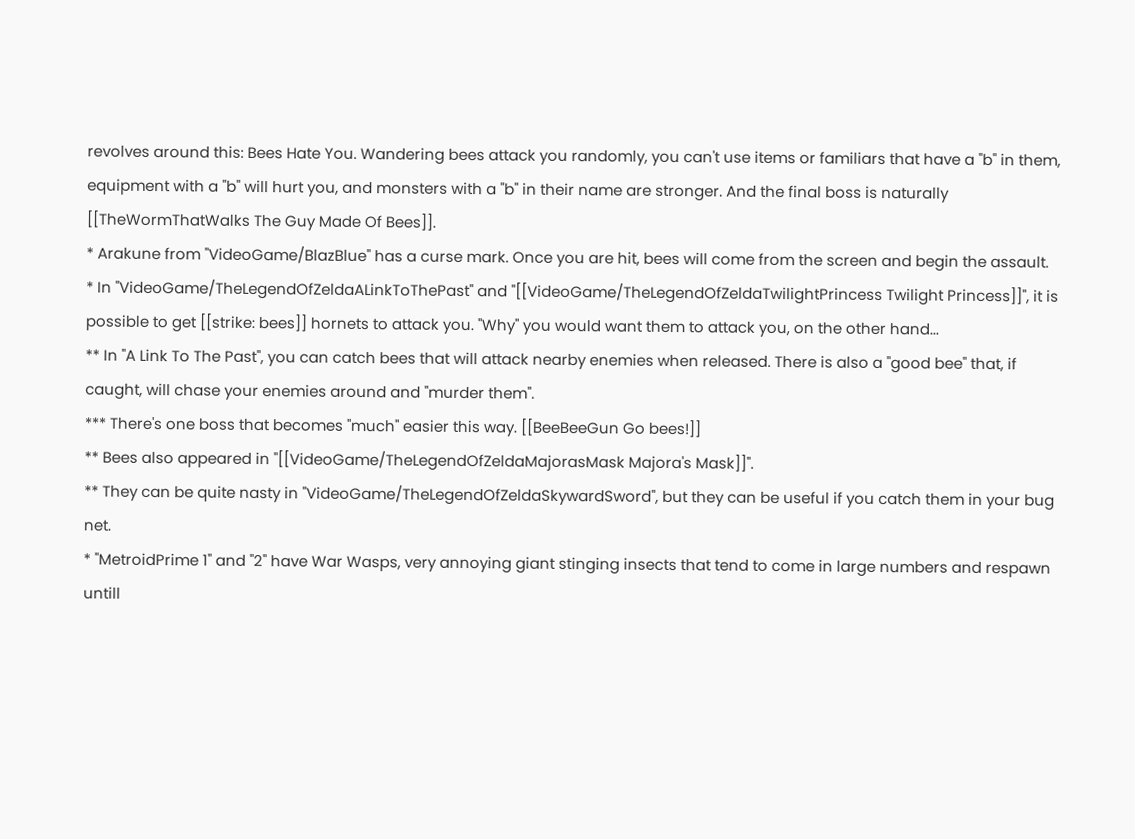revolves around this: Bees Hate You. Wandering bees attack you randomly, you can't use items or familiars that have a "b" in them, equipment with a "b" will hurt you, and monsters with a "b" in their name are stronger. And the final boss is naturally [[TheWormThatWalks The Guy Made Of Bees]].
* Arakune from ''VideoGame/BlazBlue'' has a curse mark. Once you are hit, bees will come from the screen and begin the assault.
* In ''VideoGame/TheLegendOfZeldaALinkToThePast'' and ''[[VideoGame/TheLegendOfZeldaTwilightPrincess Twilight Princess]]'', it is possible to get [[strike: bees]] hornets to attack you. ''Why'' you would want them to attack you, on the other hand...
** In ''A Link To The Past'', you can catch bees that will attack nearby enemies when released. There is also a "good bee" that, if caught, will chase your enemies around and ''murder them''.
*** There's one boss that becomes ''much'' easier this way. [[BeeBeeGun Go bees!]]
** Bees also appeared in ''[[VideoGame/TheLegendOfZeldaMajorasMask Majora's Mask]]''.
** They can be quite nasty in ''VideoGame/TheLegendOfZeldaSkywardSword'', but they can be useful if you catch them in your bug net.
* ''MetroidPrime 1'' and ''2'' have War Wasps, very annoying giant stinging insects that tend to come in large numbers and respawn untill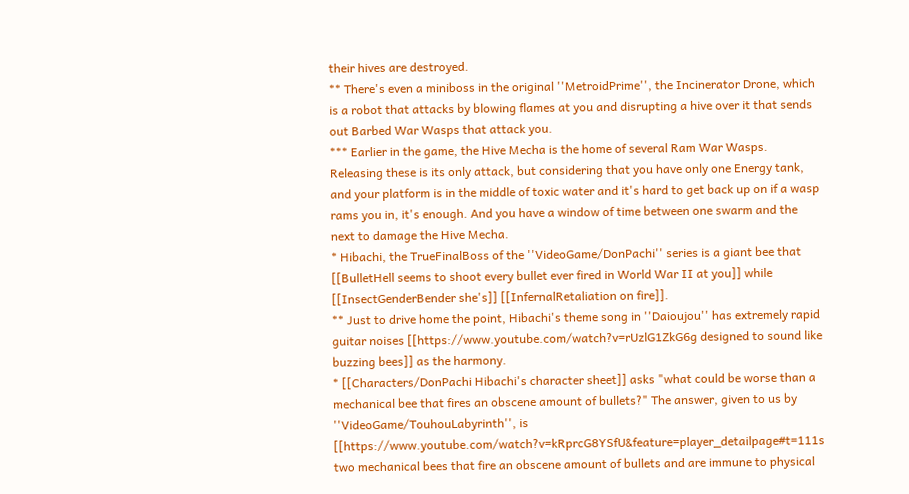their hives are destroyed.
** There's even a miniboss in the original ''MetroidPrime'', the Incinerator Drone, which is a robot that attacks by blowing flames at you and disrupting a hive over it that sends out Barbed War Wasps that attack you.
*** Earlier in the game, the Hive Mecha is the home of several Ram War Wasps. Releasing these is its only attack, but considering that you have only one Energy tank, and your platform is in the middle of toxic water and it's hard to get back up on if a wasp rams you in, it's enough. And you have a window of time between one swarm and the next to damage the Hive Mecha.
* Hibachi, the TrueFinalBoss of the ''VideoGame/DonPachi'' series is a giant bee that [[BulletHell seems to shoot every bullet ever fired in World War II at you]] while [[InsectGenderBender she's]] [[InfernalRetaliation on fire]].
** Just to drive home the point, Hibachi's theme song in ''Daioujou'' has extremely rapid guitar noises [[https://www.youtube.com/watch?v=rUzlG1ZkG6g designed to sound like buzzing bees]] as the harmony.
* [[Characters/DonPachi Hibachi's character sheet]] asks "what could be worse than a mechanical bee that fires an obscene amount of bullets?" The answer, given to us by ''VideoGame/TouhouLabyrinth'', is [[https://www.youtube.com/watch?v=kRprcG8YSfU&feature=player_detailpage#t=111s two mechanical bees that fire an obscene amount of bullets and are immune to physical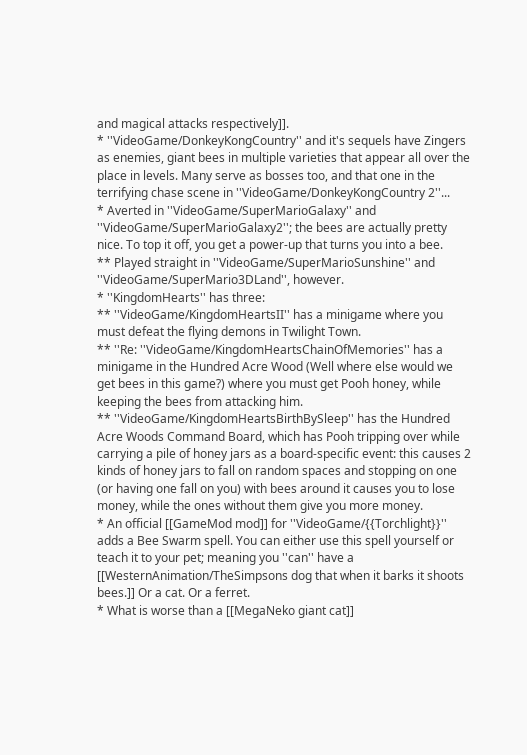and magical attacks respectively]].
* ''VideoGame/DonkeyKongCountry'' and it's sequels have Zingers as enemies, giant bees in multiple varieties that appear all over the place in levels. Many serve as bosses too, and that one in the terrifying chase scene in ''VideoGame/DonkeyKongCountry 2''...
* Averted in ''VideoGame/SuperMarioGalaxy'' and ''VideoGame/SuperMarioGalaxy2''; the bees are actually pretty nice. To top it off, you get a power-up that turns you into a bee.
** Played straight in ''VideoGame/SuperMarioSunshine'' and ''VideoGame/SuperMario3DLand'', however.
* ''KingdomHearts'' has three:
** ''VideoGame/KingdomHeartsII'' has a minigame where you must defeat the flying demons in Twilight Town.
** ''Re: ''VideoGame/KingdomHeartsChainOfMemories'' has a minigame in the Hundred Acre Wood (Well where else would we get bees in this game?) where you must get Pooh honey, while keeping the bees from attacking him.
** ''VideoGame/KingdomHeartsBirthBySleep'' has the Hundred Acre Woods Command Board, which has Pooh tripping over while carrying a pile of honey jars as a board-specific event: this causes 2 kinds of honey jars to fall on random spaces and stopping on one (or having one fall on you) with bees around it causes you to lose money, while the ones without them give you more money.
* An official [[GameMod mod]] for ''VideoGame/{{Torchlight}}'' adds a Bee Swarm spell. You can either use this spell yourself or teach it to your pet; meaning you ''can'' have a [[WesternAnimation/TheSimpsons dog that when it barks it shoots bees.]] Or a cat. Or a ferret.
* What is worse than a [[MegaNeko giant cat]]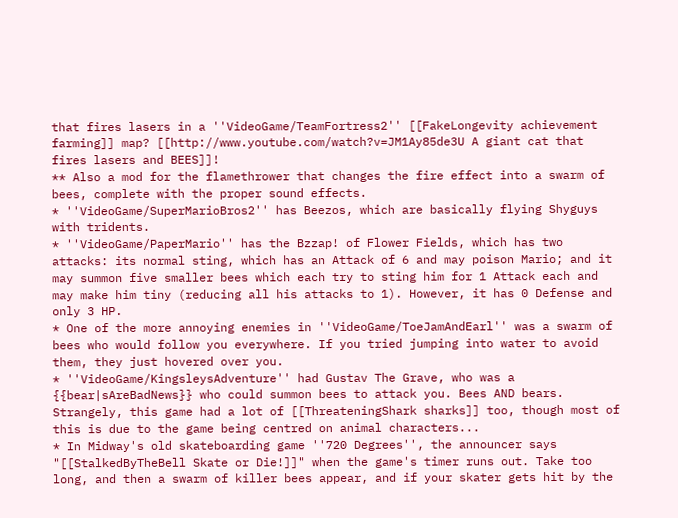that fires lasers in a ''VideoGame/TeamFortress2'' [[FakeLongevity achievement farming]] map? [[http://www.youtube.com/watch?v=JM1Ay85de3U A giant cat that fires lasers and BEES]]!
** Also a mod for the flamethrower that changes the fire effect into a swarm of bees, complete with the proper sound effects.
* ''VideoGame/SuperMarioBros2'' has Beezos, which are basically flying Shyguys with tridents.
* ''VideoGame/PaperMario'' has the Bzzap! of Flower Fields, which has two attacks: its normal sting, which has an Attack of 6 and may poison Mario; and it may summon five smaller bees which each try to sting him for 1 Attack each and may make him tiny (reducing all his attacks to 1). However, it has 0 Defense and only 3 HP.
* One of the more annoying enemies in ''VideoGame/ToeJamAndEarl'' was a swarm of bees who would follow you everywhere. If you tried jumping into water to avoid them, they just hovered over you.
* ''VideoGame/KingsleysAdventure'' had Gustav The Grave, who was a {{bear|sAreBadNews}} who could summon bees to attack you. Bees AND bears. Strangely, this game had a lot of [[ThreateningShark sharks]] too, though most of this is due to the game being centred on animal characters...
* In Midway's old skateboarding game ''720 Degrees'', the announcer says "[[StalkedByTheBell Skate or Die!]]" when the game's timer runs out. Take too long, and then a swarm of killer bees appear, and if your skater gets hit by the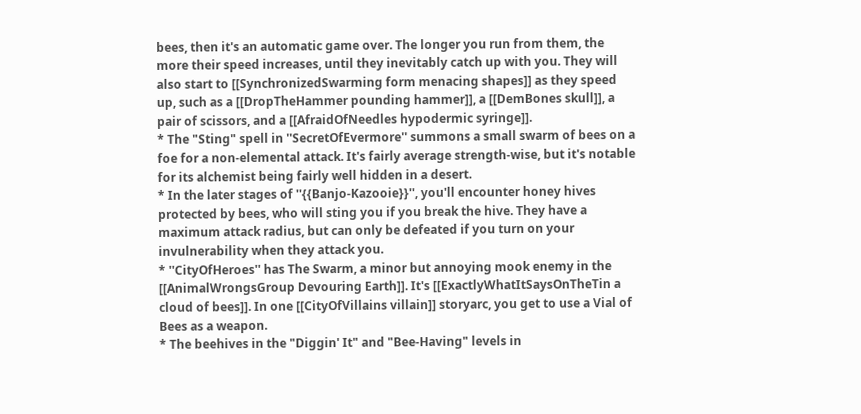bees, then it's an automatic game over. The longer you run from them, the more their speed increases, until they inevitably catch up with you. They will also start to [[SynchronizedSwarming form menacing shapes]] as they speed up, such as a [[DropTheHammer pounding hammer]], a [[DemBones skull]], a pair of scissors, and a [[AfraidOfNeedles hypodermic syringe]].
* The "Sting" spell in ''SecretOfEvermore'' summons a small swarm of bees on a foe for a non-elemental attack. It's fairly average strength-wise, but it's notable for its alchemist being fairly well hidden in a desert.
* In the later stages of ''{{Banjo-Kazooie}}'', you'll encounter honey hives protected by bees, who will sting you if you break the hive. They have a maximum attack radius, but can only be defeated if you turn on your invulnerability when they attack you.
* ''CityOfHeroes'' has The Swarm, a minor but annoying mook enemy in the [[AnimalWrongsGroup Devouring Earth]]. It's [[ExactlyWhatItSaysOnTheTin a cloud of bees]]. In one [[CityOfVillains villain]] storyarc, you get to use a Vial of Bees as a weapon.
* The beehives in the "Diggin' It" and "Bee-Having" levels in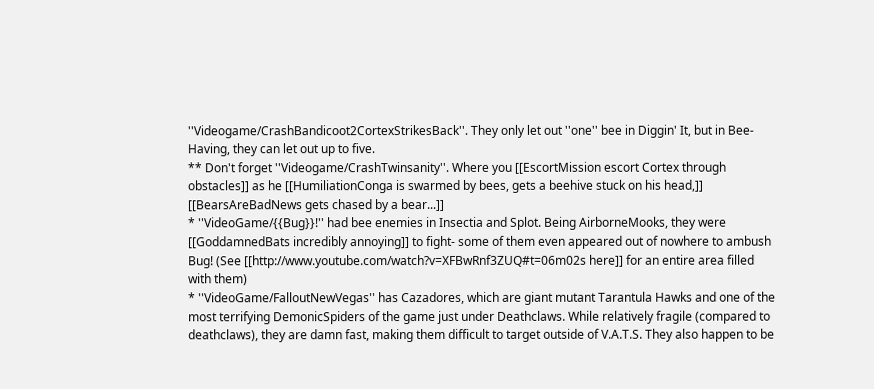''Videogame/CrashBandicoot2CortexStrikesBack''. They only let out ''one'' bee in Diggin' It, but in Bee-Having, they can let out up to five.
** Don't forget ''Videogame/CrashTwinsanity''. Where you [[EscortMission escort Cortex through obstacles]] as he [[HumiliationConga is swarmed by bees, gets a beehive stuck on his head,]] [[BearsAreBadNews gets chased by a bear...]]
* ''VideoGame/{{Bug}}!'' had bee enemies in Insectia and Splot. Being AirborneMooks, they were [[GoddamnedBats incredibly annoying]] to fight- some of them even appeared out of nowhere to ambush Bug! (See [[http://www.youtube.com/watch?v=XFBwRnf3ZUQ#t=06m02s here]] for an entire area filled with them)
* ''VideoGame/FalloutNewVegas'' has Cazadores, which are giant mutant Tarantula Hawks and one of the most terrifying DemonicSpiders of the game just under Deathclaws. While relatively fragile (compared to deathclaws), they are damn fast, making them difficult to target outside of V.A.T.S. They also happen to be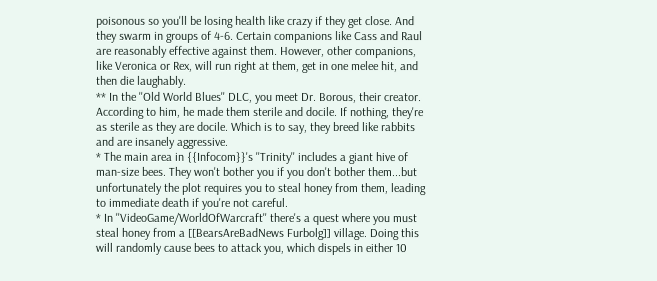poisonous so you'll be losing health like crazy if they get close. And they swarm in groups of 4-6. Certain companions like Cass and Raul are reasonably effective against them. However, other companions, like Veronica or Rex, will run right at them, get in one melee hit, and then die laughably.
** In the ''Old World Blues'' DLC, you meet Dr. Borous, their creator. According to him, he made them sterile and docile. If nothing, they're as sterile as they are docile. Which is to say, they breed like rabbits and are insanely aggressive.
* The main area in {{Infocom}}'s ''Trinity'' includes a giant hive of man-size bees. They won't bother you if you don't bother them...but unfortunately the plot requires you to steal honey from them, leading to immediate death if you're not careful.
* In ''VideoGame/WorldOfWarcraft'' there's a quest where you must steal honey from a [[BearsAreBadNews Furbolg]] village. Doing this will randomly cause bees to attack you, which dispels in either 10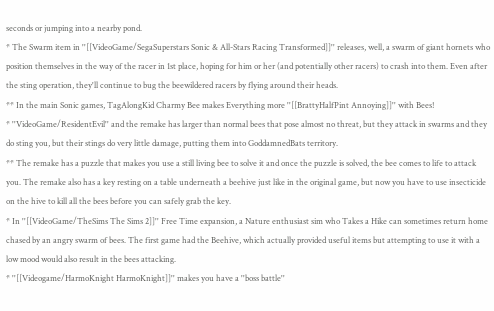seconds or jumping into a nearby pond.
* The Swarm item in ''[[VideoGame/SegaSuperstars Sonic & All-Stars Racing Transformed]]'' releases, well, a swarm of giant hornets who position themselves in the way of the racer in 1st place, hoping for him or her (and potentially other racers) to crash into them. Even after the sting operation, they'll continue to bug the beewildered racers by flying around their heads.
** In the main Sonic games, TagAlongKid Charmy Bee makes Everything more ''[[BrattyHalfPint Annoying]]'' with Bees!
* ''VideoGame/ResidentEvil'' and the remake has larger than normal bees that pose almost no threat, but they attack in swarms and they do sting you, but their stings do very little damage, putting them into GoddamnedBats territory.
** The remake has a puzzle that makes you use a still living bee to solve it and once the puzzle is solved, the bee comes to life to attack you. The remake also has a key resting on a table underneath a beehive just like in the original game, but now you have to use insecticide on the hive to kill all the bees before you can safely grab the key.
* In ''[[VideoGame/TheSims The Sims 2]]'' Free Time expansion, a Nature enthusiast sim who Takes a Hike can sometimes return home chased by an angry swarm of bees. The first game had the Beehive, which actually provided useful items but attempting to use it with a low mood would also result in the bees attacking.
* ''[[Videogame/HarmoKnight HarmoKnight]]'' makes you have a ''boss battle''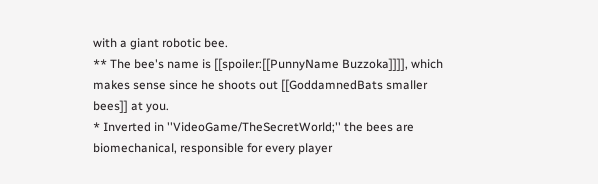with a giant robotic bee.
** The bee's name is [[spoiler:[[PunnyName Buzzoka]]]], which makes sense since he shoots out [[GoddamnedBats smaller bees]] at you.
* Inverted in ''VideoGame/TheSecretWorld;'' the bees are biomechanical, responsible for every player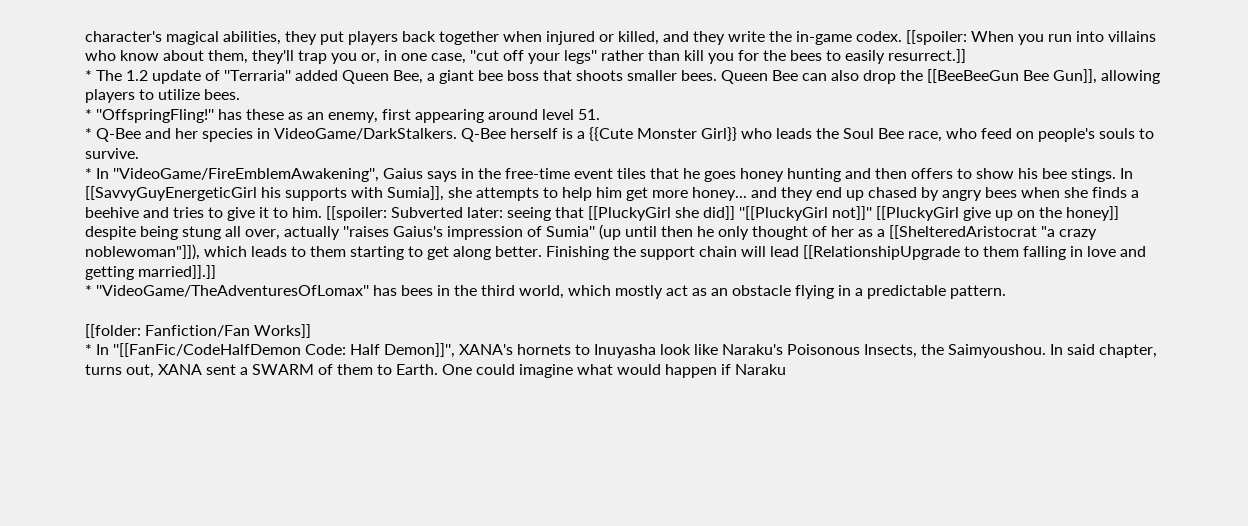character's magical abilities, they put players back together when injured or killed, and they write the in-game codex. [[spoiler: When you run into villains who know about them, they'll trap you or, in one case, ''cut off your legs'' rather than kill you for the bees to easily resurrect.]]
* The 1.2 update of ''Terraria'' added Queen Bee, a giant bee boss that shoots smaller bees. Queen Bee can also drop the [[BeeBeeGun Bee Gun]], allowing players to utilize bees.
* ''OffspringFling!'' has these as an enemy, first appearing around level 51.
* Q-Bee and her species in VideoGame/DarkStalkers. Q-Bee herself is a {{Cute Monster Girl}} who leads the Soul Bee race, who feed on people's souls to survive.
* In ''VideoGame/FireEmblemAwakening'', Gaius says in the free-time event tiles that he goes honey hunting and then offers to show his bee stings. In [[SavvyGuyEnergeticGirl his supports with Sumia]], she attempts to help him get more honey... and they end up chased by angry bees when she finds a beehive and tries to give it to him. [[spoiler: Subverted later: seeing that [[PluckyGirl she did]] ''[[PluckyGirl not]]'' [[PluckyGirl give up on the honey]] despite being stung all over, actually ''raises Gaius's impression of Sumia'' (up until then he only thought of her as a [[ShelteredAristocrat "a crazy noblewoman"]]), which leads to them starting to get along better. Finishing the support chain will lead [[RelationshipUpgrade to them falling in love and getting married]].]]
* ''VideoGame/TheAdventuresOfLomax'' has bees in the third world, which mostly act as an obstacle flying in a predictable pattern.

[[folder: Fanfiction/Fan Works]]
* In ''[[FanFic/CodeHalfDemon Code: Half Demon]]'', XANA's hornets to Inuyasha look like Naraku's Poisonous Insects, the Saimyoushou. In said chapter, turns out, XANA sent a SWARM of them to Earth. One could imagine what would happen if Naraku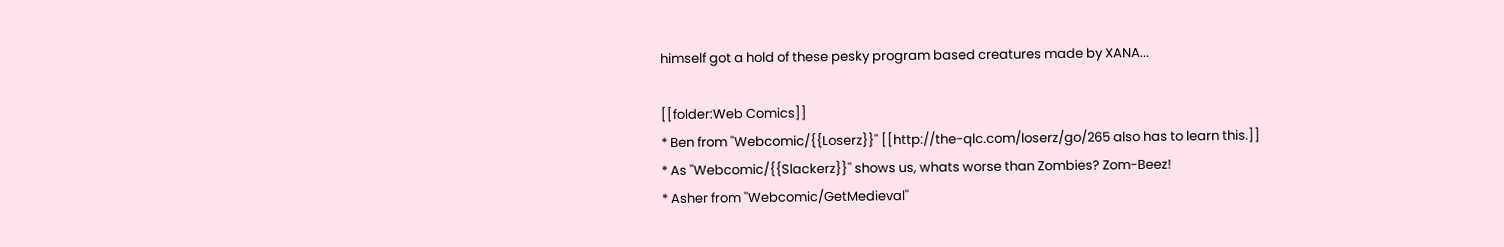himself got a hold of these pesky program based creatures made by XANA...

[[folder:Web Comics]]
* Ben from ''Webcomic/{{Loserz}}'' [[http://the-qlc.com/loserz/go/265 also has to learn this.]]
* As ''Webcomic/{{Slackerz}}'' shows us, whats worse than Zombies? Zom-Beez!
* Asher from ''Webcomic/GetMedieval''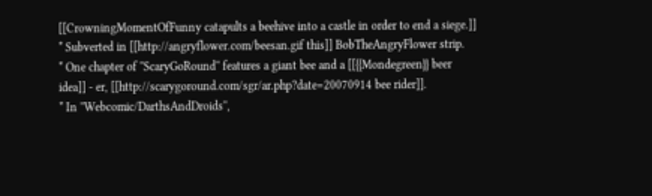[[CrowningMomentOfFunny catapults a beehive into a castle in order to end a siege.]]
* Subverted in [[http://angryflower.com/beesan.gif this]] BobTheAngryFlower strip.
* One chapter of ''ScaryGoRound'' features a giant bee and a [[{{Mondegreen}} beer idea]] - er, [[http://scarygoround.com/sgr/ar.php?date=20070914 bee rider]].
* In ''Webcomic/DarthsAndDroids'',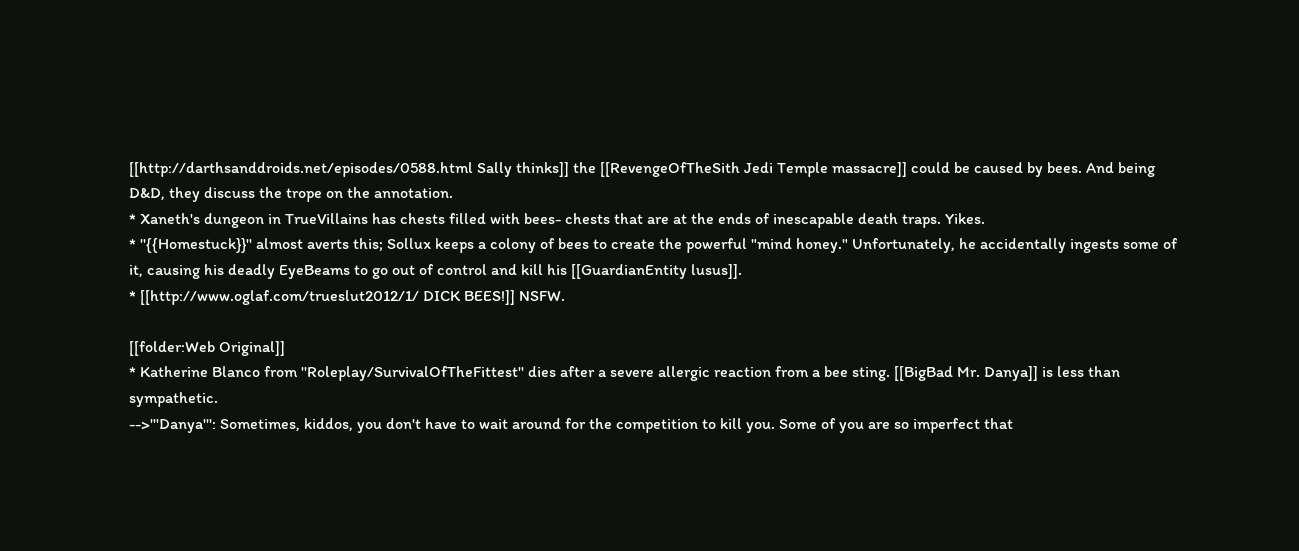[[http://darthsanddroids.net/episodes/0588.html Sally thinks]] the [[RevengeOfTheSith Jedi Temple massacre]] could be caused by bees. And being D&D, they discuss the trope on the annotation.
* Xaneth's dungeon in TrueVillains has chests filled with bees- chests that are at the ends of inescapable death traps. Yikes.
* ''{{Homestuck}}'' almost averts this; Sollux keeps a colony of bees to create the powerful "mind honey." Unfortunately, he accidentally ingests some of it, causing his deadly EyeBeams to go out of control and kill his [[GuardianEntity lusus]].
* [[http://www.oglaf.com/trueslut2012/1/ DICK BEES!]] NSFW.

[[folder:Web Original]]
* Katherine Blanco from ''Roleplay/SurvivalOfTheFittest'' dies after a severe allergic reaction from a bee sting. [[BigBad Mr. Danya]] is less than sympathetic.
-->'''Danya''': Sometimes, kiddos, you don't have to wait around for the competition to kill you. Some of you are so imperfect that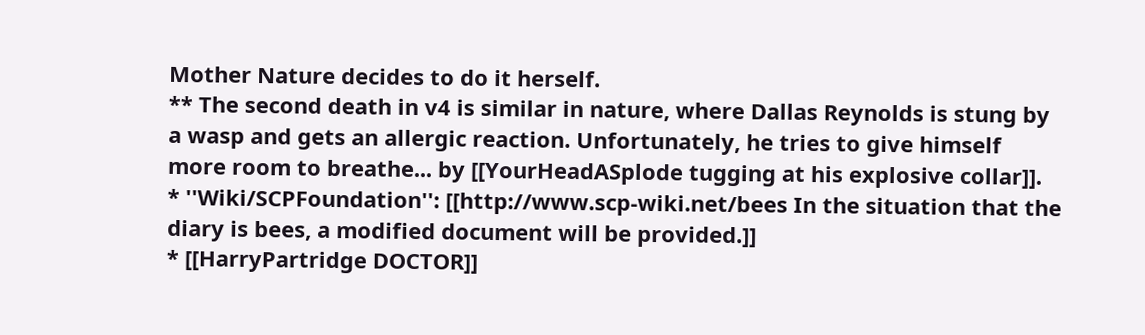Mother Nature decides to do it herself.
** The second death in v4 is similar in nature, where Dallas Reynolds is stung by a wasp and gets an allergic reaction. Unfortunately, he tries to give himself more room to breathe... by [[YourHeadASplode tugging at his explosive collar]].
* ''Wiki/SCPFoundation'': [[http://www.scp-wiki.net/bees In the situation that the diary is bees, a modified document will be provided.]]
* [[HarryPartridge DOCTOR]]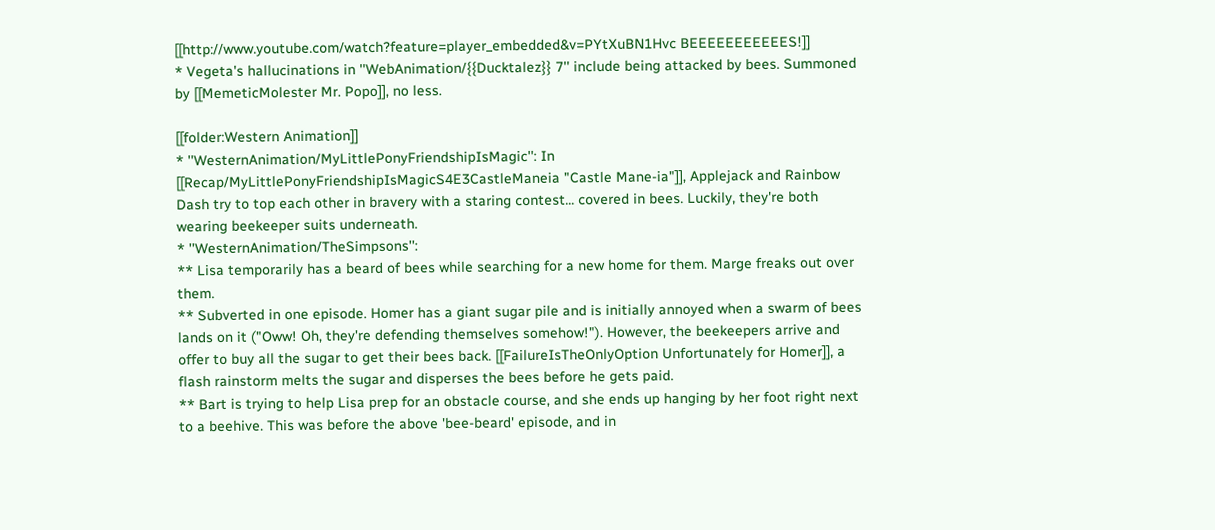[[http://www.youtube.com/watch?feature=player_embedded&v=PYtXuBN1Hvc BEEEEEEEEEEES!]]
* Vegeta's hallucinations in ''WebAnimation/{{Ducktalez}} 7'' include being attacked by bees. Summoned by [[MemeticMolester Mr. Popo]], no less.

[[folder:Western Animation]]
* ''WesternAnimation/MyLittlePonyFriendshipIsMagic'': In [[Recap/MyLittlePonyFriendshipIsMagicS4E3CastleManeia "Castle Mane-ia"]], Applejack and Rainbow Dash try to top each other in bravery with a staring contest... covered in bees. Luckily, they're both wearing beekeeper suits underneath.
* ''WesternAnimation/TheSimpsons'':
** Lisa temporarily has a beard of bees while searching for a new home for them. Marge freaks out over them.
** Subverted in one episode. Homer has a giant sugar pile and is initially annoyed when a swarm of bees lands on it ("Oww! Oh, they're defending themselves somehow!"). However, the beekeepers arrive and offer to buy all the sugar to get their bees back. [[FailureIsTheOnlyOption Unfortunately for Homer]], a flash rainstorm melts the sugar and disperses the bees before he gets paid.
** Bart is trying to help Lisa prep for an obstacle course, and she ends up hanging by her foot right next to a beehive. This was before the above 'bee-beard' episode, and in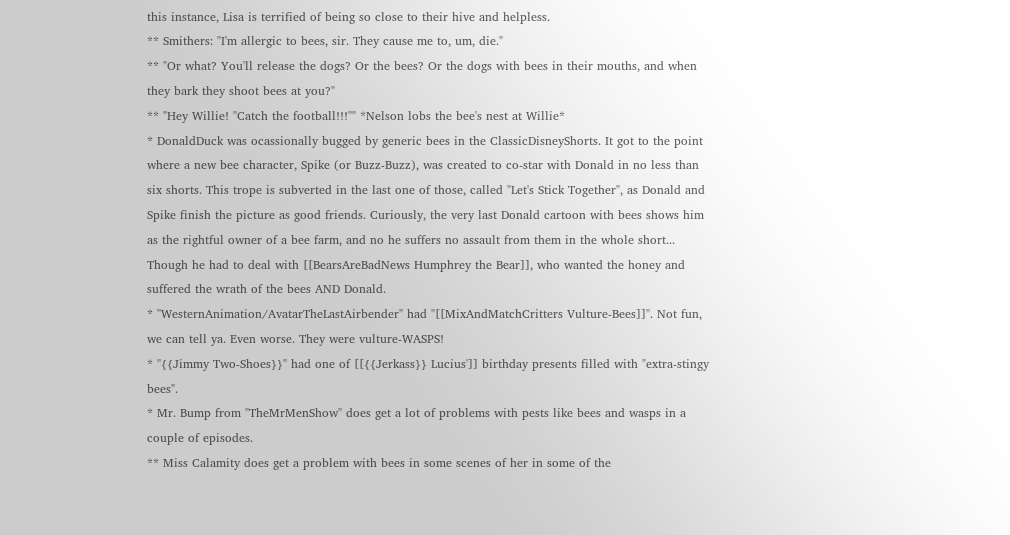this instance, Lisa is terrified of being so close to their hive and helpless.
** Smithers: "I'm allergic to bees, sir. They cause me to, um, die."
** "Or what? You'll release the dogs? Or the bees? Or the dogs with bees in their mouths, and when they bark they shoot bees at you?"
** "Hey Willie! ''Catch the football!!!''" *Nelson lobs the bee's nest at Willie*
* DonaldDuck was ocassionally bugged by generic bees in the ClassicDisneyShorts. It got to the point where a new bee character, Spike (or Buzz-Buzz), was created to co-star with Donald in no less than six shorts. This trope is subverted in the last one of those, called "Let's Stick Together", as Donald and Spike finish the picture as good friends. Curiously, the very last Donald cartoon with bees shows him as the rightful owner of a bee farm, and no he suffers no assault from them in the whole short... Though he had to deal with [[BearsAreBadNews Humphrey the Bear]], who wanted the honey and suffered the wrath of the bees AND Donald.
* ''WesternAnimation/AvatarTheLastAirbender'' had ''[[MixAndMatchCritters Vulture-Bees]]''. Not fun, we can tell ya. Even worse. They were vulture-WASPS!
* ''{{Jimmy Two-Shoes}}'' had one of [[{{Jerkass}} Lucius']] birthday presents filled with "extra-stingy bees".
* Mr. Bump from ''TheMrMenShow'' does get a lot of problems with pests like bees and wasps in a couple of episodes.
** Miss Calamity does get a problem with bees in some scenes of her in some of the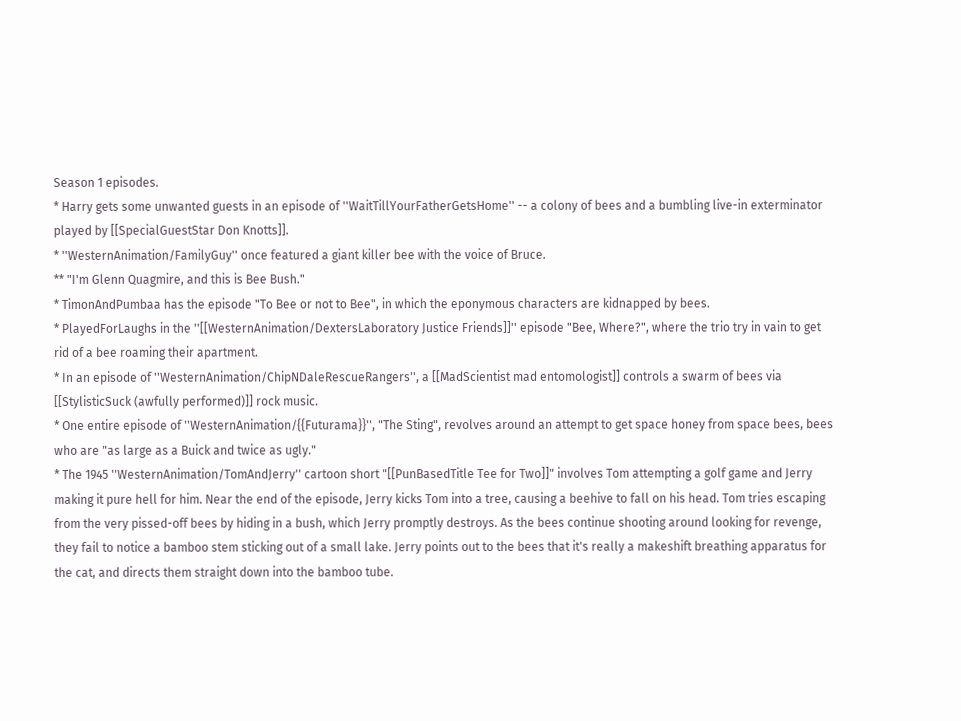Season 1 episodes.
* Harry gets some unwanted guests in an episode of ''WaitTillYourFatherGetsHome'' -- a colony of bees and a bumbling live-in exterminator played by [[SpecialGuestStar Don Knotts]].
* ''WesternAnimation/FamilyGuy'' once featured a giant killer bee with the voice of Bruce.
** "I'm Glenn Quagmire, and this is Bee Bush."
* TimonAndPumbaa has the episode "To Bee or not to Bee", in which the eponymous characters are kidnapped by bees.
* PlayedForLaughs in the ''[[WesternAnimation/DextersLaboratory Justice Friends]]'' episode "Bee, Where?", where the trio try in vain to get rid of a bee roaming their apartment.
* In an episode of ''WesternAnimation/ChipNDaleRescueRangers'', a [[MadScientist mad entomologist]] controls a swarm of bees via [[StylisticSuck (awfully performed)]] rock music.
* One entire episode of ''WesternAnimation/{{Futurama}}'', "The Sting", revolves around an attempt to get space honey from space bees, bees who are "as large as a Buick and twice as ugly."
* The 1945 ''WesternAnimation/TomAndJerry'' cartoon short "[[PunBasedTitle Tee for Two]]" involves Tom attempting a golf game and Jerry making it pure hell for him. Near the end of the episode, Jerry kicks Tom into a tree, causing a beehive to fall on his head. Tom tries escaping from the very pissed-off bees by hiding in a bush, which Jerry promptly destroys. As the bees continue shooting around looking for revenge, they fail to notice a bamboo stem sticking out of a small lake. Jerry points out to the bees that it's really a makeshift breathing apparatus for the cat, and directs them straight down into the bamboo tube.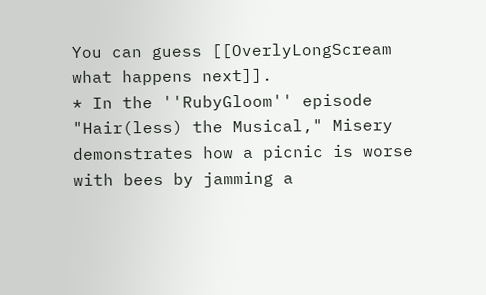You can guess [[OverlyLongScream what happens next]].
* In the ''RubyGloom'' episode "Hair(less) the Musical," Misery demonstrates how a picnic is worse with bees by jamming a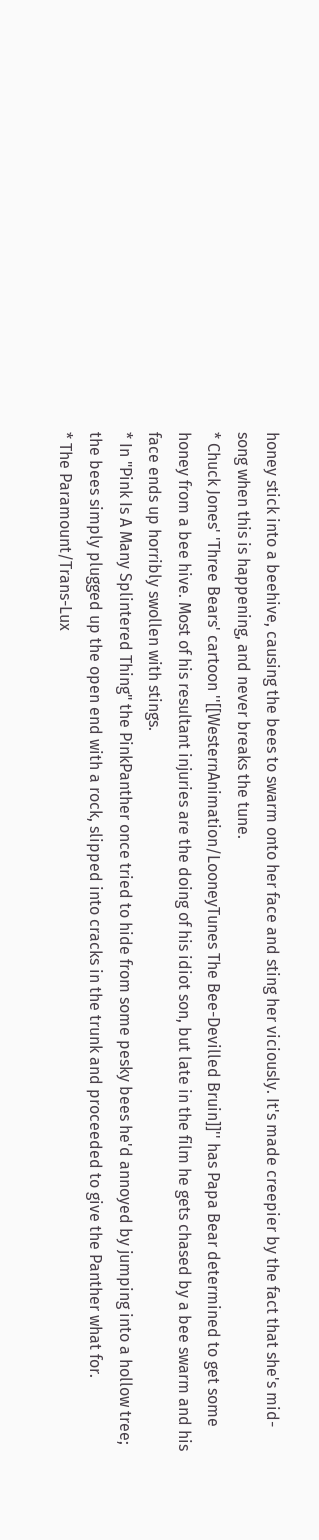honey stick into a beehive, causing the bees to swarm onto her face and sting her viciously. It's made creepier by the fact that she's mid-song when this is happening, and never breaks the tune.
* Chuck Jones' 'Three Bears' cartoon ''[[WesternAnimation/LooneyTunes The Bee-Devilled Bruin]]'' has Papa Bear determined to get some honey from a bee hive. Most of his resultant injuries are the doing of his idiot son, but late in the film he gets chased by a bee swarm and his face ends up horribly swollen with stings.
* In "Pink Is A Many Splintered Thing" the PinkPanther once tried to hide from some pesky bees he'd annoyed by jumping into a hollow tree; the bees simply plugged up the open end with a rock, slipped into cracks in the trunk and proceeded to give the Panther what for.
* The Paramount/Trans-Lux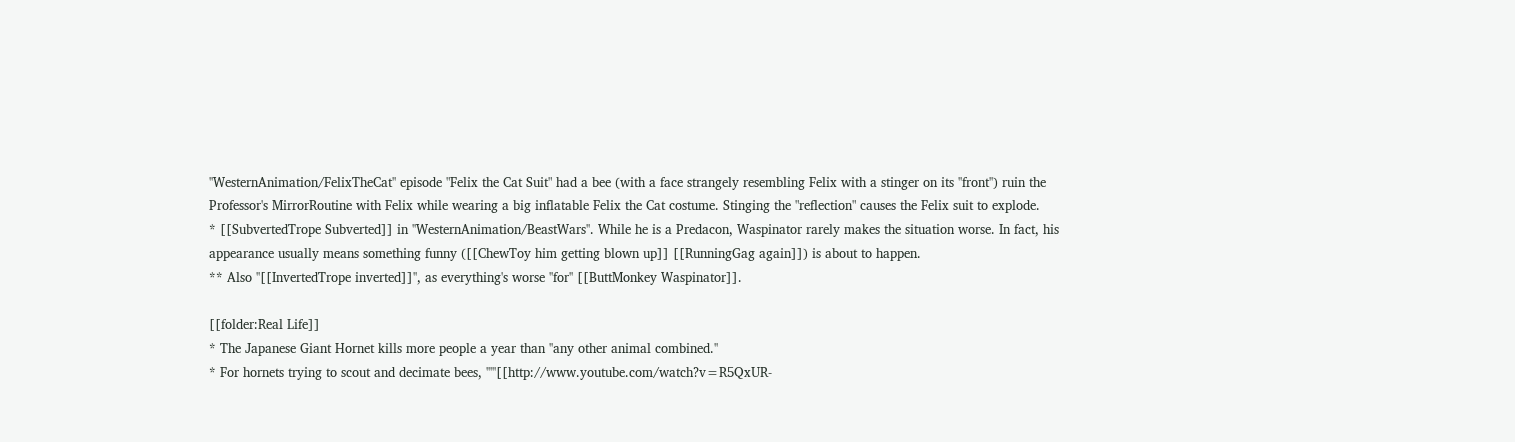''WesternAnimation/FelixTheCat'' episode "Felix the Cat Suit" had a bee (with a face strangely resembling Felix with a stinger on its ''front'') ruin the Professor's MirrorRoutine with Felix while wearing a big inflatable Felix the Cat costume. Stinging the "reflection" causes the Felix suit to explode.
* [[SubvertedTrope Subverted]] in ''WesternAnimation/BeastWars''. While he is a Predacon, Waspinator rarely makes the situation worse. In fact, his appearance usually means something funny ([[ChewToy him getting blown up]] [[RunningGag again]]) is about to happen.
** Also ''[[InvertedTrope inverted]]'', as everything's worse ''for'' [[ButtMonkey Waspinator]].

[[folder:Real Life]]
* The Japanese Giant Hornet kills more people a year than ''any other animal combined.''
* For hornets trying to scout and decimate bees, '''''[[http://www.youtube.com/watch?v=R5QxUR-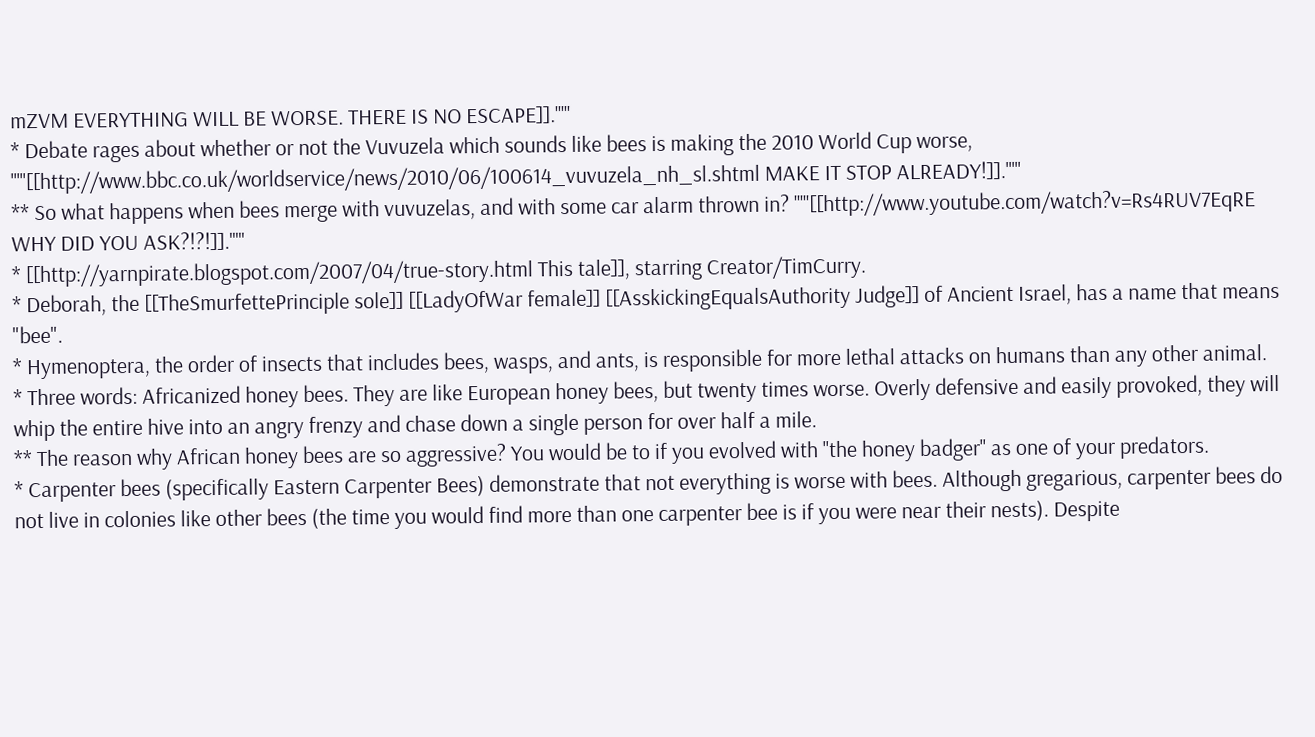mZVM EVERYTHING WILL BE WORSE. THERE IS NO ESCAPE]].'''''
* Debate rages about whether or not the Vuvuzela which sounds like bees is making the 2010 World Cup worse, '''''[[http://www.bbc.co.uk/worldservice/news/2010/06/100614_vuvuzela_nh_sl.shtml MAKE IT STOP ALREADY!]].'''''
** So what happens when bees merge with vuvuzelas, and with some car alarm thrown in? '''''[[http://www.youtube.com/watch?v=Rs4RUV7EqRE WHY DID YOU ASK?!?!]].'''''
* [[http://yarnpirate.blogspot.com/2007/04/true-story.html This tale]], starring Creator/TimCurry.
* Deborah, the [[TheSmurfettePrinciple sole]] [[LadyOfWar female]] [[AsskickingEqualsAuthority Judge]] of Ancient Israel, has a name that means "bee".
* Hymenoptera, the order of insects that includes bees, wasps, and ants, is responsible for more lethal attacks on humans than any other animal.
* Three words: Africanized honey bees. They are like European honey bees, but twenty times worse. Overly defensive and easily provoked, they will whip the entire hive into an angry frenzy and chase down a single person for over half a mile.
** The reason why African honey bees are so aggressive? You would be to if you evolved with ''the honey badger'' as one of your predators.
* Carpenter bees (specifically Eastern Carpenter Bees) demonstrate that not everything is worse with bees. Although gregarious, carpenter bees do not live in colonies like other bees (the time you would find more than one carpenter bee is if you were near their nests). Despite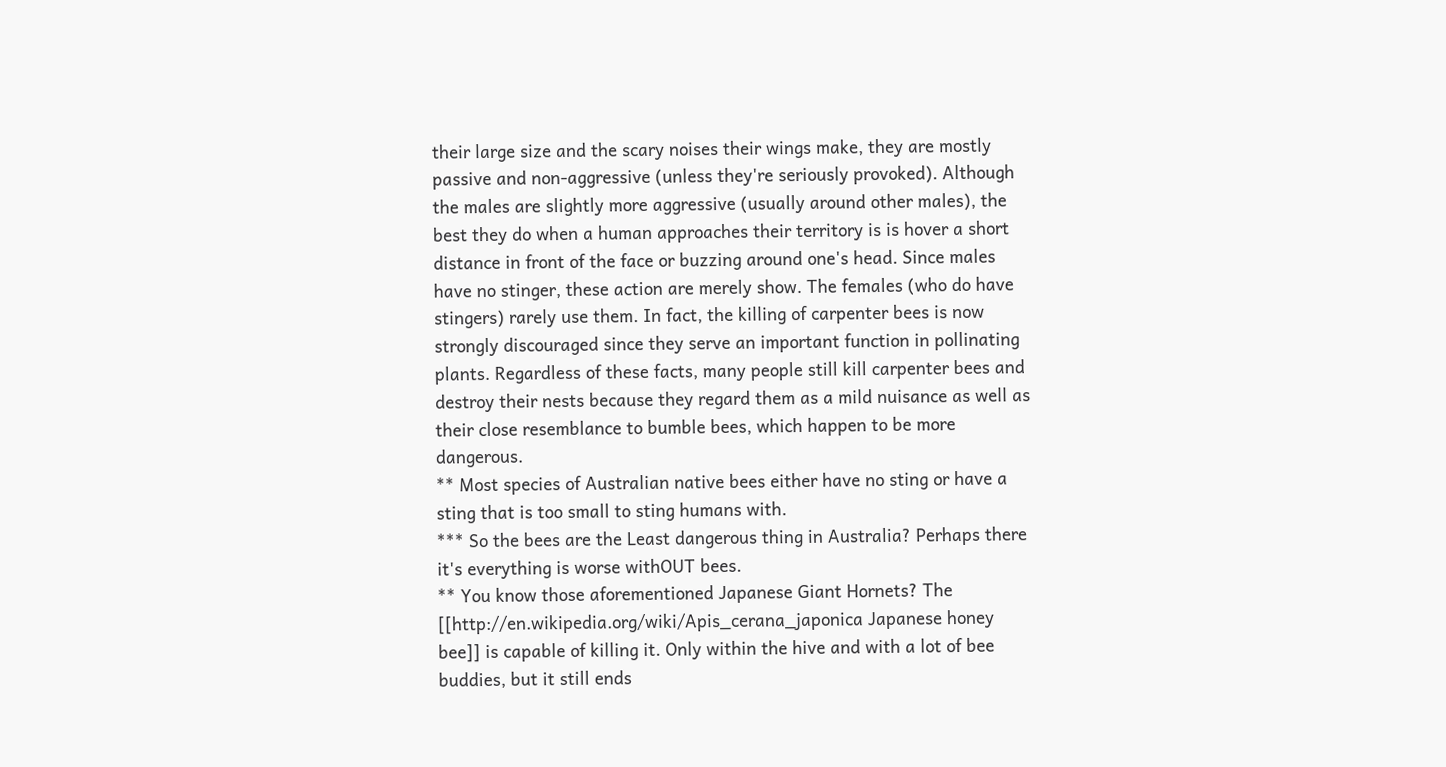their large size and the scary noises their wings make, they are mostly passive and non-aggressive (unless they're seriously provoked). Although the males are slightly more aggressive (usually around other males), the best they do when a human approaches their territory is is hover a short distance in front of the face or buzzing around one's head. Since males have no stinger, these action are merely show. The females (who do have stingers) rarely use them. In fact, the killing of carpenter bees is now strongly discouraged since they serve an important function in pollinating plants. Regardless of these facts, many people still kill carpenter bees and destroy their nests because they regard them as a mild nuisance as well as their close resemblance to bumble bees, which happen to be more dangerous.
** Most species of Australian native bees either have no sting or have a sting that is too small to sting humans with.
*** So the bees are the Least dangerous thing in Australia? Perhaps there it's everything is worse withOUT bees.
** You know those aforementioned Japanese Giant Hornets? The [[http://en.wikipedia.org/wiki/Apis_cerana_japonica Japanese honey bee]] is capable of killing it. Only within the hive and with a lot of bee buddies, but it still ends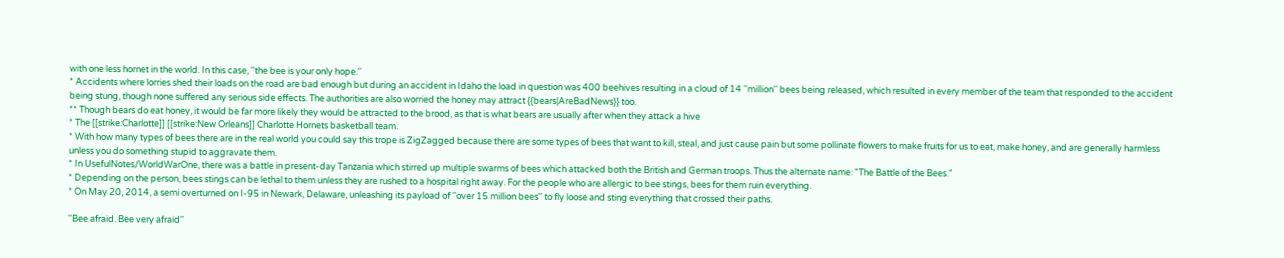with one less hornet in the world. In this case, ''the bee is your only hope.''
* Accidents where lorries shed their loads on the road are bad enough but during an accident in Idaho the load in question was 400 beehives resulting in a cloud of 14 ''million'' bees being released, which resulted in every member of the team that responded to the accident being stung, though none suffered any serious side effects. The authorities are also worried the honey may attract {{bears|AreBadNews}} too.
** Though bears do eat honey, it would be far more likely they would be attracted to the brood, as that is what bears are usually after when they attack a hive
* The [[strike:Charlotte]] [[strike:New Orleans]] Charlotte Hornets basketball team.
* With how many types of bees there are in the real world you could say this trope is ZigZagged because there are some types of bees that want to kill, steal, and just cause pain but some pollinate flowers to make fruits for us to eat, make honey, and are generally harmless unless you do something stupid to aggravate them.
* In UsefulNotes/WorldWarOne, there was a battle in present-day Tanzania which stirred up multiple swarms of bees which attacked both the British and German troops. Thus the alternate name: "The Battle of the Bees."
* Depending on the person, bees stings can be lethal to them unless they are rushed to a hospital right away. For the people who are allergic to bee stings, bees for them ruin everything.
* On May 20, 2014, a semi overturned on I-95 in Newark, Delaware, unleashing its payload of ''over 15 million bees'' to fly loose and sting everything that crossed their paths.

''Bee afraid. Bee very afraid''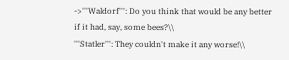->'''Waldorf''': Do you think that would be any better if it had, say, some bees?\\
'''Statler''': They couldn't make it any worse!\\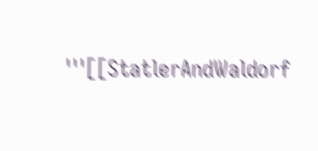'''[[StatlerAndWaldorf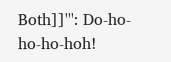Both]]''': Do-ho-ho-ho-hoh!